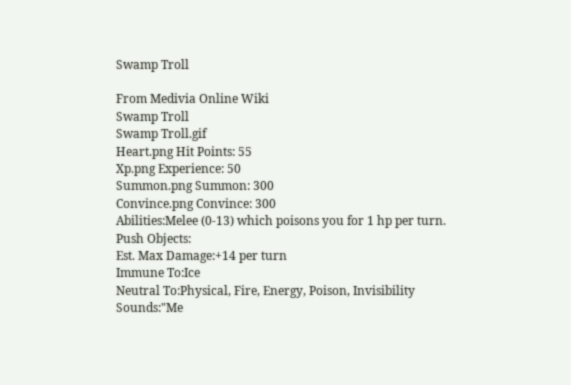Swamp Troll

From Medivia Online Wiki
Swamp Troll
Swamp Troll.gif
Heart.png Hit Points: 55
Xp.png Experience: 50
Summon.png Summon: 300
Convince.png Convince: 300
Abilities:Melee (0-13) which poisons you for 1 hp per turn.
Push Objects:
Est. Max Damage:+14 per turn
Immune To:Ice
Neutral To:Physical, Fire, Energy, Poison, Invisibility
Sounds:"Me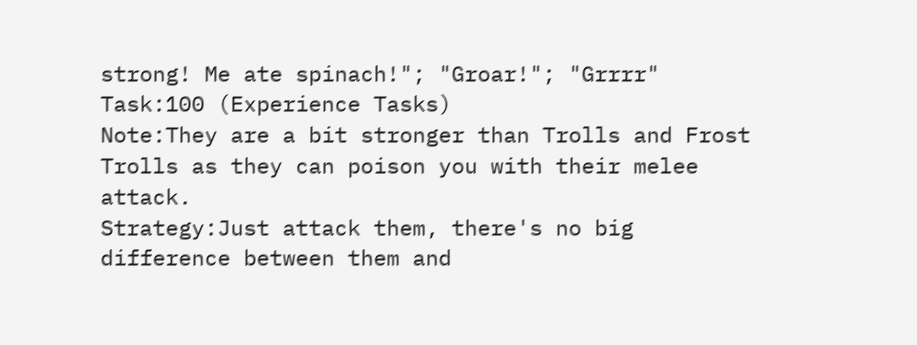strong! Me ate spinach!"; "Groar!"; "Grrrr"
Task:100 (Experience Tasks)
Note:They are a bit stronger than Trolls and Frost Trolls as they can poison you with their melee attack.
Strategy:Just attack them, there's no big difference between them and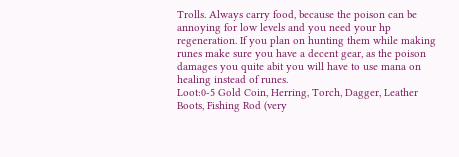Trolls. Always carry food, because the poison can be annoying for low levels and you need your hp regeneration. If you plan on hunting them while making runes make sure you have a decent gear, as the poison damages you quite abit you will have to use mana on healing instead of runes.
Loot:0-5 Gold Coin, Herring, Torch, Dagger, Leather Boots, Fishing Rod (very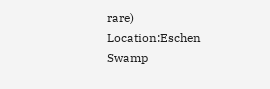rare)
Location:Eschen Swamp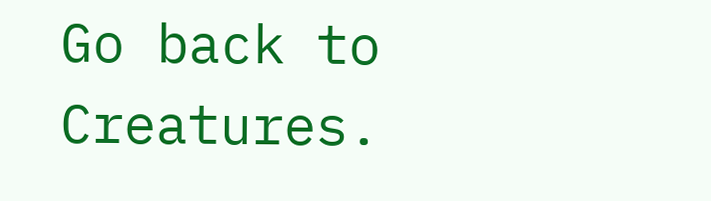Go back to Creatures.